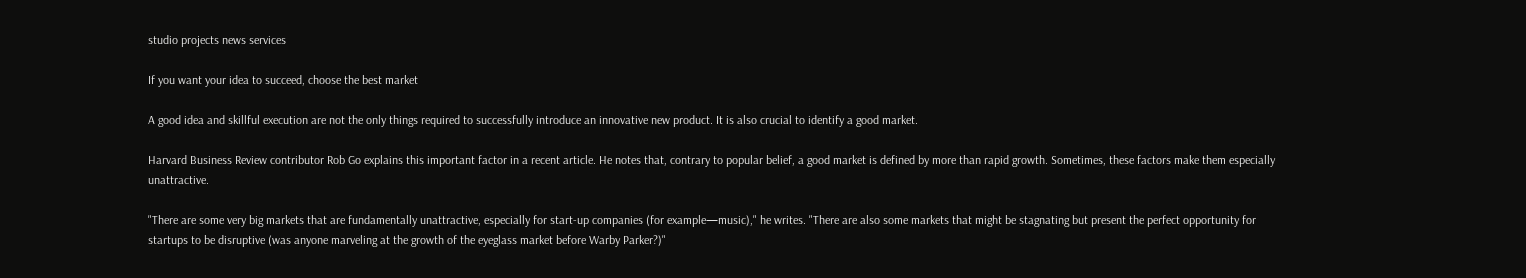studio projects news services

If you want your idea to succeed, choose the best market

A good idea and skillful execution are not the only things required to successfully introduce an innovative new product. It is also crucial to identify a good market.

Harvard Business Review contributor Rob Go explains this important factor in a recent article. He notes that, contrary to popular belief, a good market is defined by more than rapid growth. Sometimes, these factors make them especially unattractive.

"There are some very big markets that are fundamentally unattractive, especially for start-up companies (for example—music)," he writes. "There are also some markets that might be stagnating but present the perfect opportunity for startups to be disruptive (was anyone marveling at the growth of the eyeglass market before Warby Parker?)"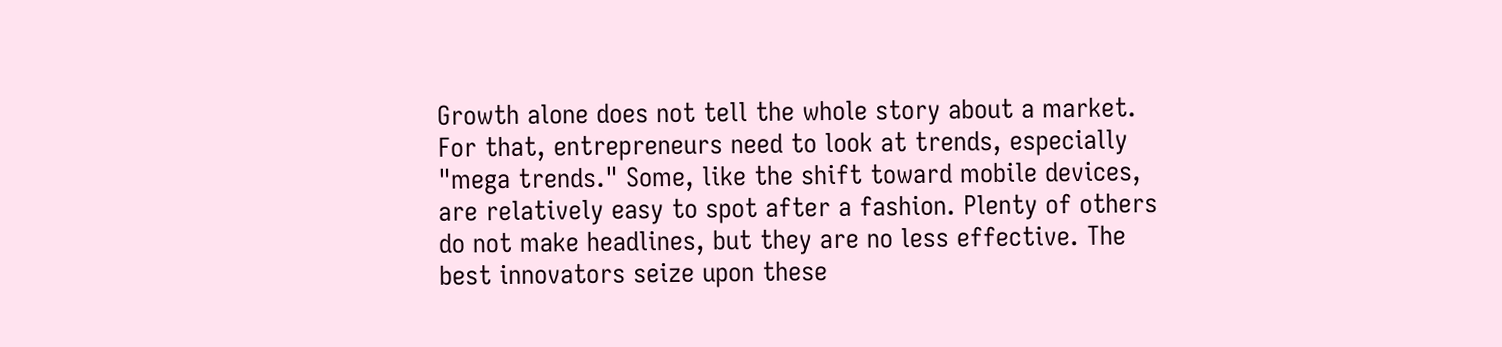Growth alone does not tell the whole story about a market. For that, entrepreneurs need to look at trends, especially "mega trends." Some, like the shift toward mobile devices, are relatively easy to spot after a fashion. Plenty of others do not make headlines, but they are no less effective. The best innovators seize upon these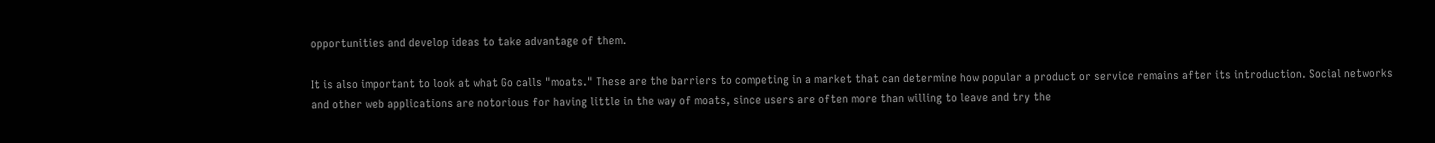opportunities and develop ideas to take advantage of them.

It is also important to look at what Go calls "moats." These are the barriers to competing in a market that can determine how popular a product or service remains after its introduction. Social networks and other web applications are notorious for having little in the way of moats, since users are often more than willing to leave and try the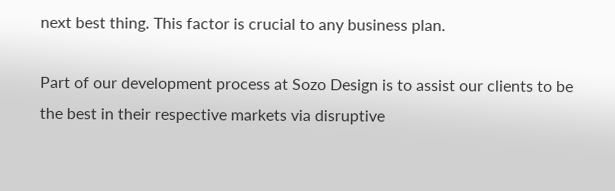next best thing. This factor is crucial to any business plan.

Part of our development process at Sozo Design is to assist our clients to be the best in their respective markets via disruptive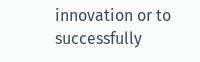innovation or to successfully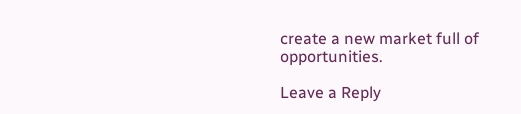create a new market full of opportunities.

Leave a Reply